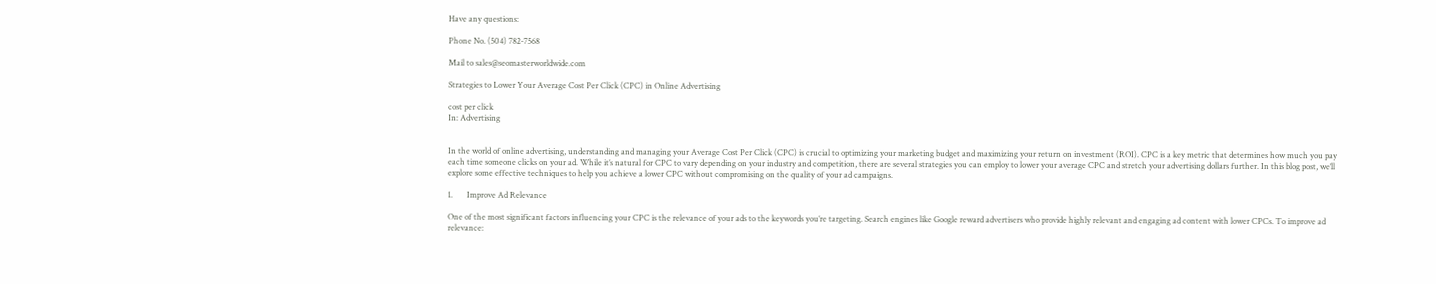Have any questions:

Phone No. (504) 782-7568

Mail to sales@seomasterworldwide.com

Strategies to Lower Your Average Cost Per Click (CPC) in Online Advertising

cost per click
In: Advertising


In the world of online advertising, understanding and managing your Average Cost Per Click (CPC) is crucial to optimizing your marketing budget and maximizing your return on investment (ROI). CPC is a key metric that determines how much you pay each time someone clicks on your ad. While it’s natural for CPC to vary depending on your industry and competition, there are several strategies you can employ to lower your average CPC and stretch your advertising dollars further. In this blog post, we’ll explore some effective techniques to help you achieve a lower CPC without compromising on the quality of your ad campaigns.

1.       Improve Ad Relevance

One of the most significant factors influencing your CPC is the relevance of your ads to the keywords you’re targeting. Search engines like Google reward advertisers who provide highly relevant and engaging ad content with lower CPCs. To improve ad relevance: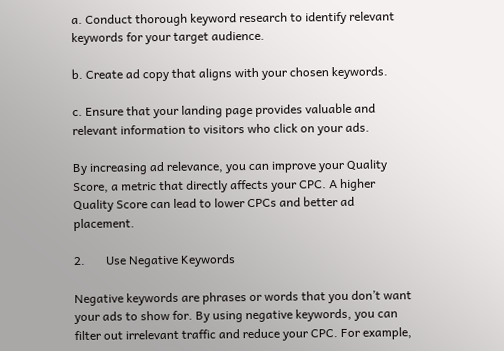a. Conduct thorough keyword research to identify relevant keywords for your target audience.

b. Create ad copy that aligns with your chosen keywords.

c. Ensure that your landing page provides valuable and relevant information to visitors who click on your ads.

By increasing ad relevance, you can improve your Quality Score, a metric that directly affects your CPC. A higher Quality Score can lead to lower CPCs and better ad placement.

2.       Use Negative Keywords

Negative keywords are phrases or words that you don’t want your ads to show for. By using negative keywords, you can filter out irrelevant traffic and reduce your CPC. For example,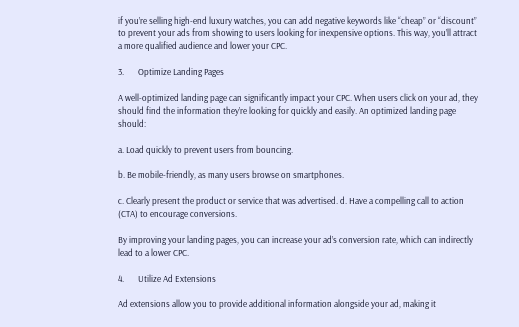if you’re selling high-end luxury watches, you can add negative keywords like “cheap” or “discount” to prevent your ads from showing to users looking for inexpensive options. This way, you’ll attract a more qualified audience and lower your CPC.

3.       Optimize Landing Pages

A well-optimized landing page can significantly impact your CPC. When users click on your ad, they should find the information they’re looking for quickly and easily. An optimized landing page should:

a. Load quickly to prevent users from bouncing.

b. Be mobile-friendly, as many users browse on smartphones.

c. Clearly present the product or service that was advertised. d. Have a compelling call to action (CTA) to encourage conversions.

By improving your landing pages, you can increase your ad’s conversion rate, which can indirectly lead to a lower CPC.

4.       Utilize Ad Extensions

Ad extensions allow you to provide additional information alongside your ad, making it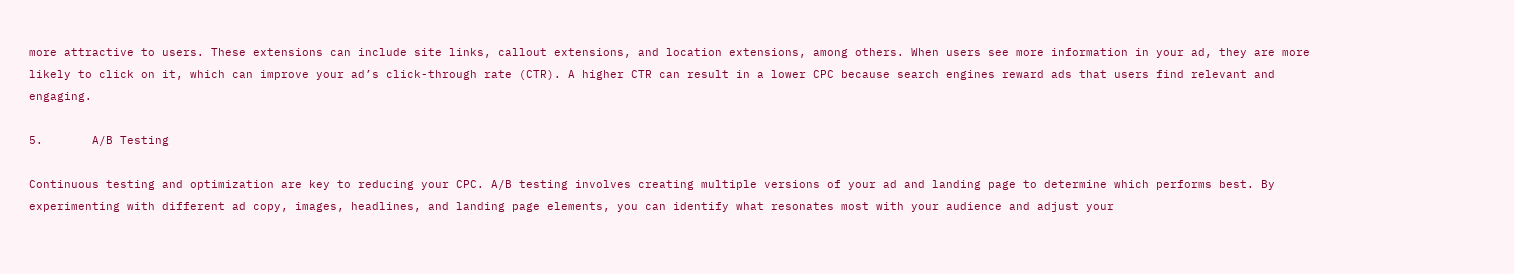more attractive to users. These extensions can include site links, callout extensions, and location extensions, among others. When users see more information in your ad, they are more likely to click on it, which can improve your ad’s click-through rate (CTR). A higher CTR can result in a lower CPC because search engines reward ads that users find relevant and engaging.

5.       A/B Testing

Continuous testing and optimization are key to reducing your CPC. A/B testing involves creating multiple versions of your ad and landing page to determine which performs best. By experimenting with different ad copy, images, headlines, and landing page elements, you can identify what resonates most with your audience and adjust your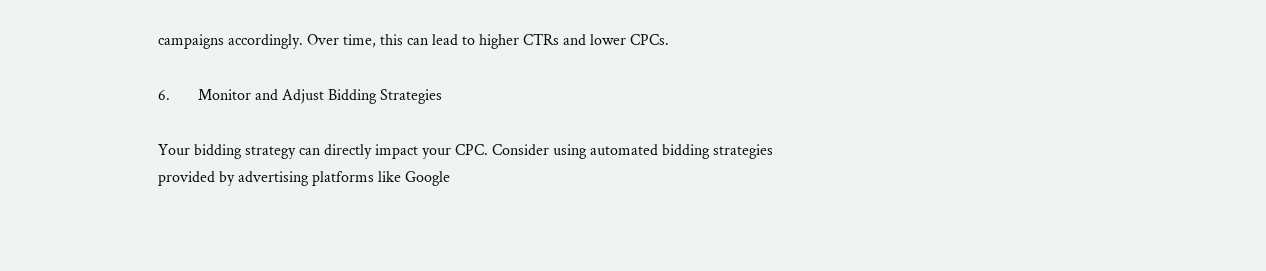campaigns accordingly. Over time, this can lead to higher CTRs and lower CPCs.

6.       Monitor and Adjust Bidding Strategies

Your bidding strategy can directly impact your CPC. Consider using automated bidding strategies provided by advertising platforms like Google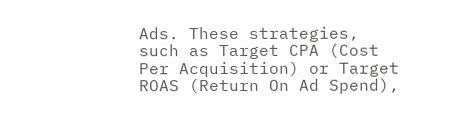Ads. These strategies, such as Target CPA (Cost Per Acquisition) or Target ROAS (Return On Ad Spend),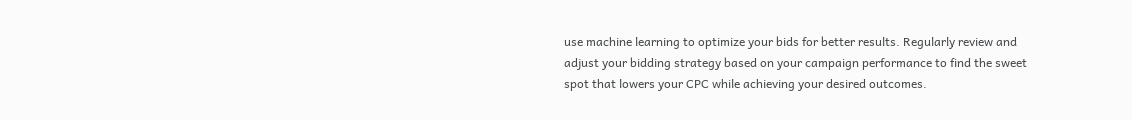use machine learning to optimize your bids for better results. Regularly review and adjust your bidding strategy based on your campaign performance to find the sweet spot that lowers your CPC while achieving your desired outcomes.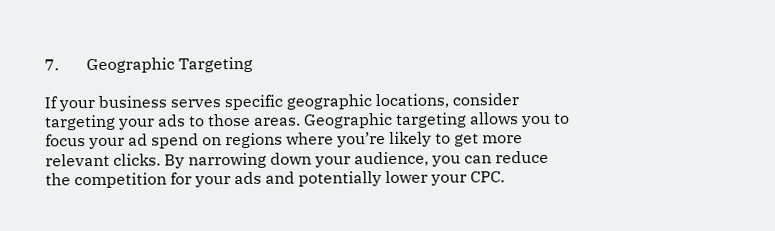7.       Geographic Targeting

If your business serves specific geographic locations, consider targeting your ads to those areas. Geographic targeting allows you to focus your ad spend on regions where you’re likely to get more relevant clicks. By narrowing down your audience, you can reduce the competition for your ads and potentially lower your CPC.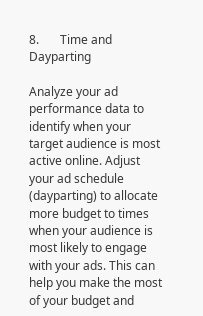8.       Time and Dayparting

Analyze your ad performance data to identify when your target audience is most active online. Adjust your ad schedule (dayparting) to allocate more budget to times when your audience is most likely to engage with your ads. This can help you make the most of your budget and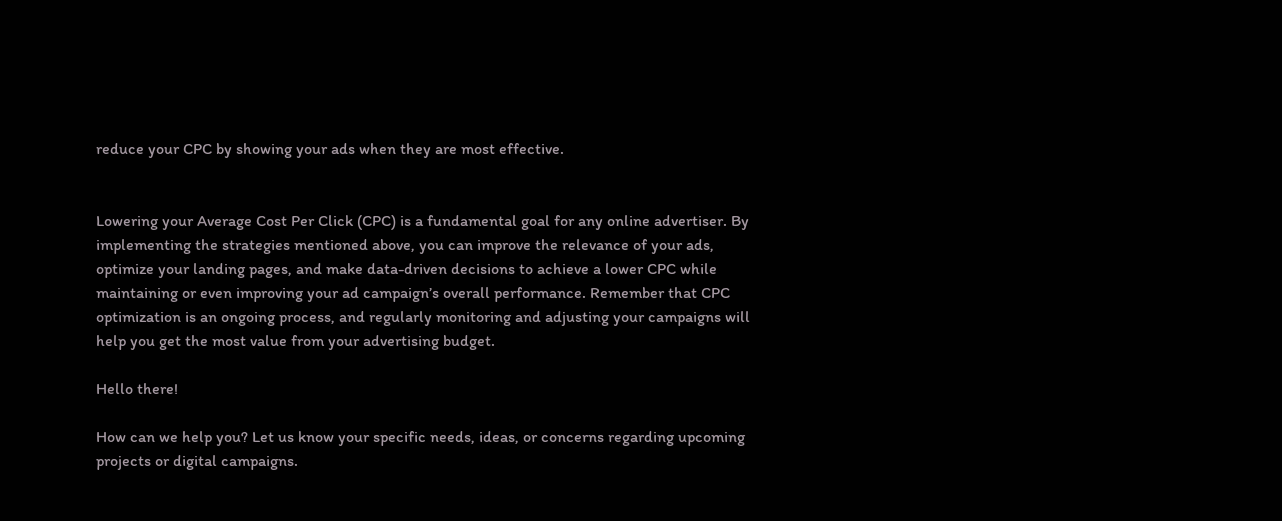reduce your CPC by showing your ads when they are most effective.


Lowering your Average Cost Per Click (CPC) is a fundamental goal for any online advertiser. By implementing the strategies mentioned above, you can improve the relevance of your ads, optimize your landing pages, and make data-driven decisions to achieve a lower CPC while maintaining or even improving your ad campaign’s overall performance. Remember that CPC optimization is an ongoing process, and regularly monitoring and adjusting your campaigns will help you get the most value from your advertising budget.

Hello there!

How can we help you? Let us know your specific needs, ideas, or concerns regarding upcoming projects or digital campaigns.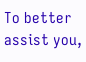To better assist you,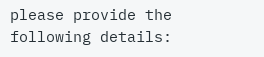please provide the following details: